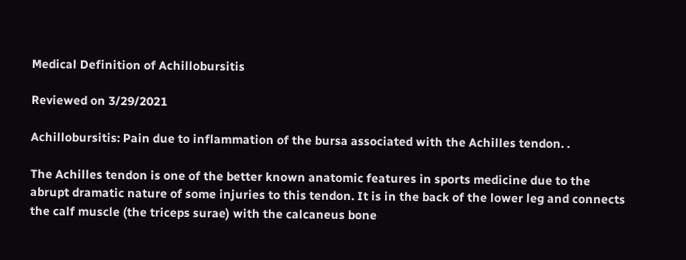Medical Definition of Achillobursitis

Reviewed on 3/29/2021

Achillobursitis: Pain due to inflammation of the bursa associated with the Achilles tendon. .

The Achilles tendon is one of the better known anatomic features in sports medicine due to the abrupt dramatic nature of some injuries to this tendon. It is in the back of the lower leg and connects the calf muscle (the triceps surae) with the calcaneus bone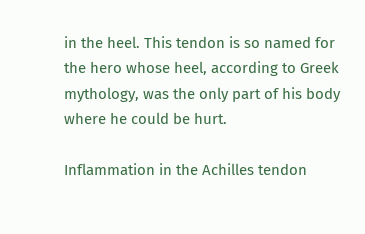in the heel. This tendon is so named for the hero whose heel, according to Greek mythology, was the only part of his body where he could be hurt.

Inflammation in the Achilles tendon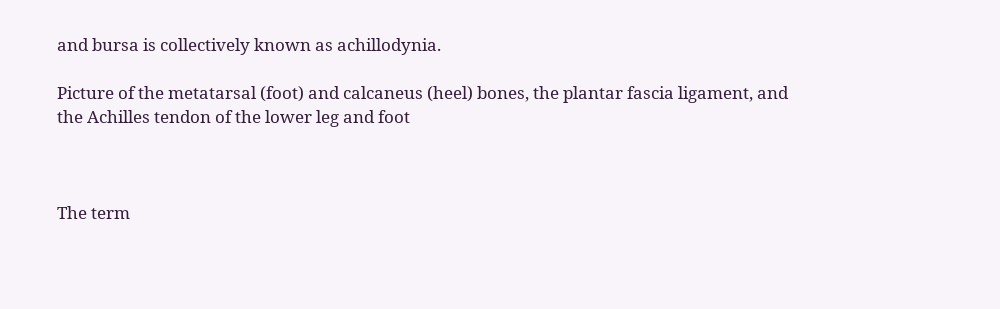and bursa is collectively known as achillodynia.

Picture of the metatarsal (foot) and calcaneus (heel) bones, the plantar fascia ligament, and the Achilles tendon of the lower leg and foot



The term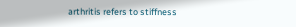arthritis refers to stiffness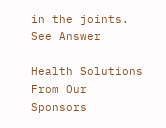in the joints. See Answer

Health Solutions From Our Sponsors